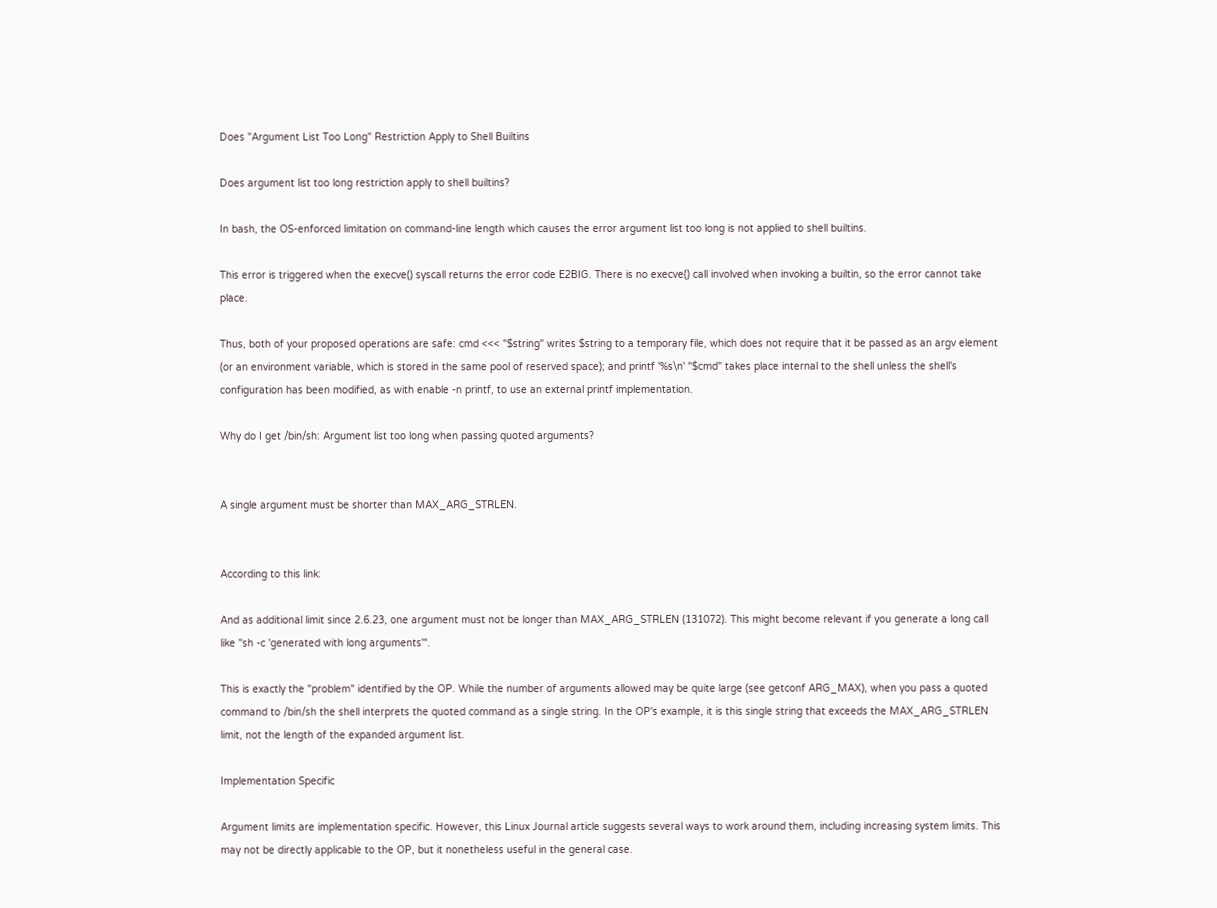Does "Argument List Too Long" Restriction Apply to Shell Builtins

Does argument list too long restriction apply to shell builtins?

In bash, the OS-enforced limitation on command-line length which causes the error argument list too long is not applied to shell builtins.

This error is triggered when the execve() syscall returns the error code E2BIG. There is no execve() call involved when invoking a builtin, so the error cannot take place.

Thus, both of your proposed operations are safe: cmd <<< "$string" writes $string to a temporary file, which does not require that it be passed as an argv element (or an environment variable, which is stored in the same pool of reserved space); and printf '%s\n' "$cmd" takes place internal to the shell unless the shell's configuration has been modified, as with enable -n printf, to use an external printf implementation.

Why do I get /bin/sh: Argument list too long when passing quoted arguments?


A single argument must be shorter than MAX_ARG_STRLEN.


According to this link:

And as additional limit since 2.6.23, one argument must not be longer than MAX_ARG_STRLEN (131072). This might become relevant if you generate a long call like "sh -c 'generated with long arguments'".

This is exactly the "problem" identified by the OP. While the number of arguments allowed may be quite large (see getconf ARG_MAX), when you pass a quoted command to /bin/sh the shell interprets the quoted command as a single string. In the OP's example, it is this single string that exceeds the MAX_ARG_STRLEN limit, not the length of the expanded argument list.

Implementation Specific

Argument limits are implementation specific. However, this Linux Journal article suggests several ways to work around them, including increasing system limits. This may not be directly applicable to the OP, but it nonetheless useful in the general case.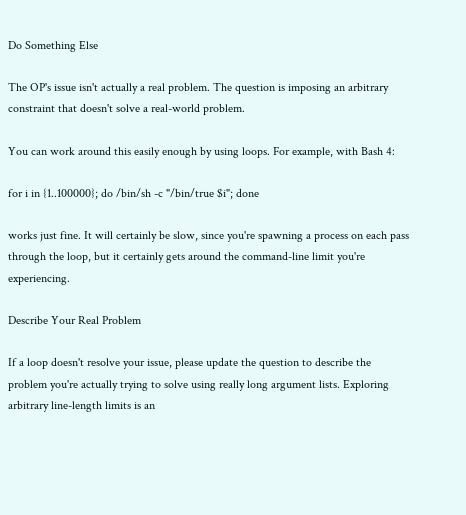Do Something Else

The OP's issue isn't actually a real problem. The question is imposing an arbitrary constraint that doesn't solve a real-world problem.

You can work around this easily enough by using loops. For example, with Bash 4:

for i in {1..100000}; do /bin/sh -c "/bin/true $i"; done

works just fine. It will certainly be slow, since you're spawning a process on each pass through the loop, but it certainly gets around the command-line limit you're experiencing.

Describe Your Real Problem

If a loop doesn't resolve your issue, please update the question to describe the problem you're actually trying to solve using really long argument lists. Exploring arbitrary line-length limits is an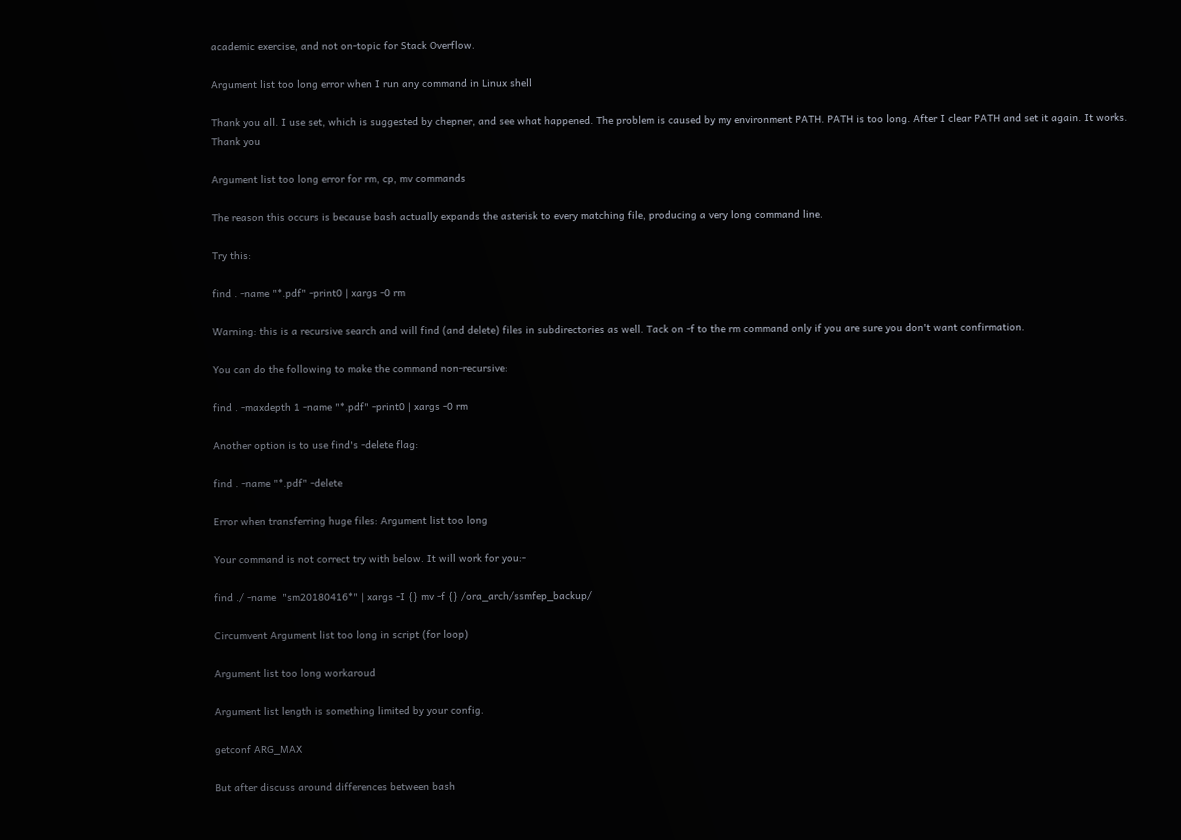academic exercise, and not on-topic for Stack Overflow.

Argument list too long error when I run any command in Linux shell

Thank you all. I use set, which is suggested by chepner, and see what happened. The problem is caused by my environment PATH. PATH is too long. After I clear PATH and set it again. It works.
Thank you

Argument list too long error for rm, cp, mv commands

The reason this occurs is because bash actually expands the asterisk to every matching file, producing a very long command line.

Try this:

find . -name "*.pdf" -print0 | xargs -0 rm

Warning: this is a recursive search and will find (and delete) files in subdirectories as well. Tack on -f to the rm command only if you are sure you don't want confirmation.

You can do the following to make the command non-recursive:

find . -maxdepth 1 -name "*.pdf" -print0 | xargs -0 rm

Another option is to use find's -delete flag:

find . -name "*.pdf" -delete

Error when transferring huge files: Argument list too long

Your command is not correct try with below. It will work for you:-

find ./ -name  "sm20180416*" | xargs -I {} mv -f {} /ora_arch/ssmfep_backup/

Circumvent Argument list too long in script (for loop)

Argument list too long workaroud

Argument list length is something limited by your config.

getconf ARG_MAX

But after discuss around differences between bash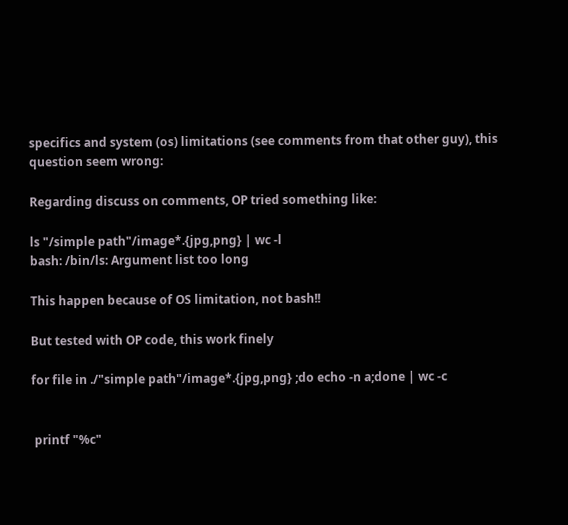specifics and system (os) limitations (see comments from that other guy), this question seem wrong:

Regarding discuss on comments, OP tried something like:

ls "/simple path"/image*.{jpg,png} | wc -l
bash: /bin/ls: Argument list too long

This happen because of OS limitation, not bash!!

But tested with OP code, this work finely

for file in ./"simple path"/image*.{jpg,png} ;do echo -n a;done | wc -c


 printf "%c"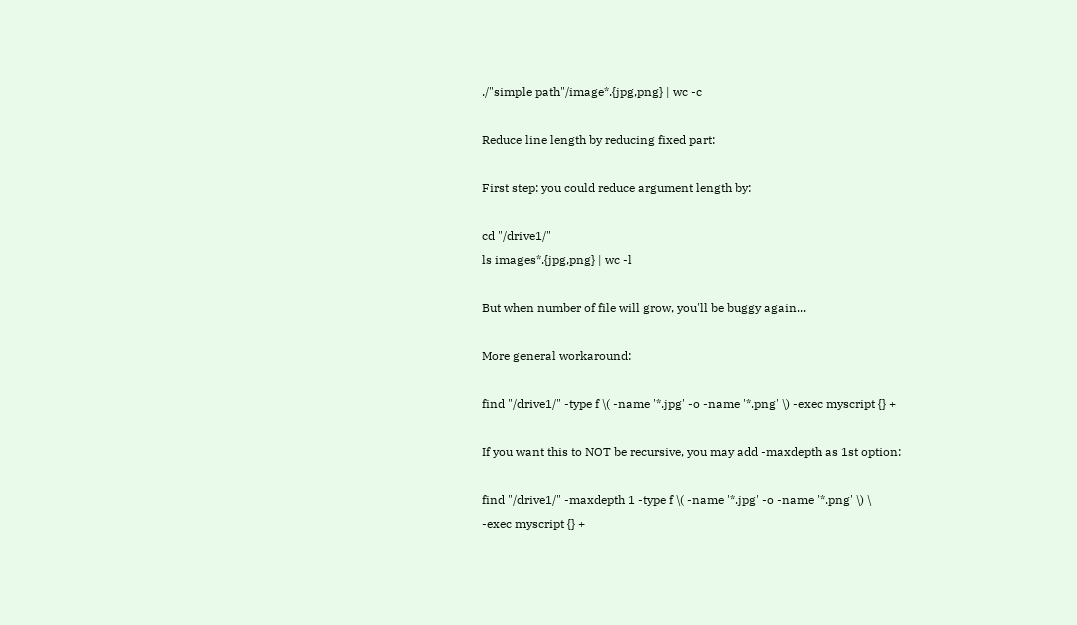./"simple path"/image*.{jpg,png} | wc -c

Reduce line length by reducing fixed part:

First step: you could reduce argument length by:

cd "/drive1/"
ls images*.{jpg,png} | wc -l

But when number of file will grow, you'll be buggy again...

More general workaround:

find "/drive1/" -type f \( -name '*.jpg' -o -name '*.png' \) -exec myscript {} +

If you want this to NOT be recursive, you may add -maxdepth as 1st option:

find "/drive1/" -maxdepth 1 -type f \( -name '*.jpg' -o -name '*.png' \) \
-exec myscript {} +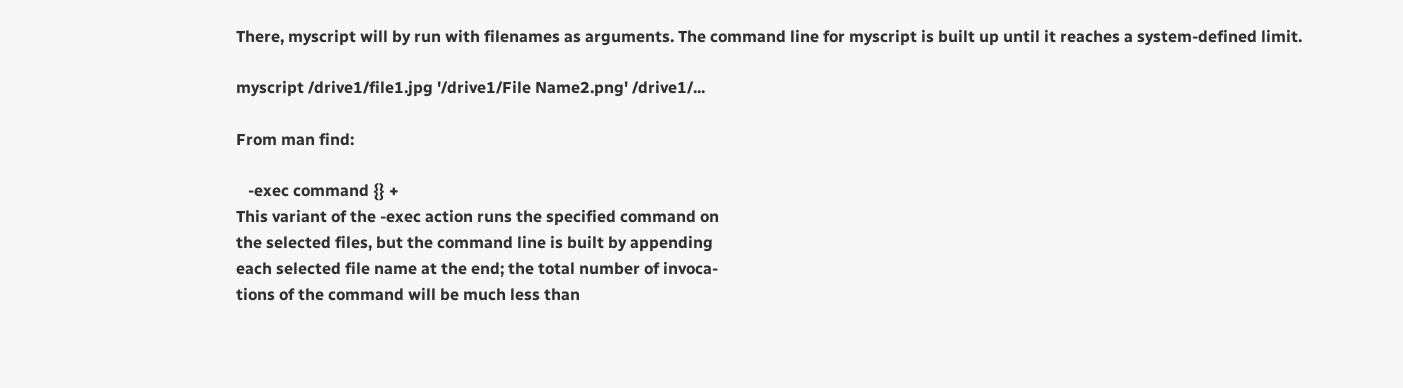There, myscript will by run with filenames as arguments. The command line for myscript is built up until it reaches a system-defined limit.

myscript /drive1/file1.jpg '/drive1/File Name2.png' /drive1/...

From man find:

   -exec command {} +
This variant of the -exec action runs the specified command on
the selected files, but the command line is built by appending
each selected file name at the end; the total number of invoca‐
tions of the command will be much less than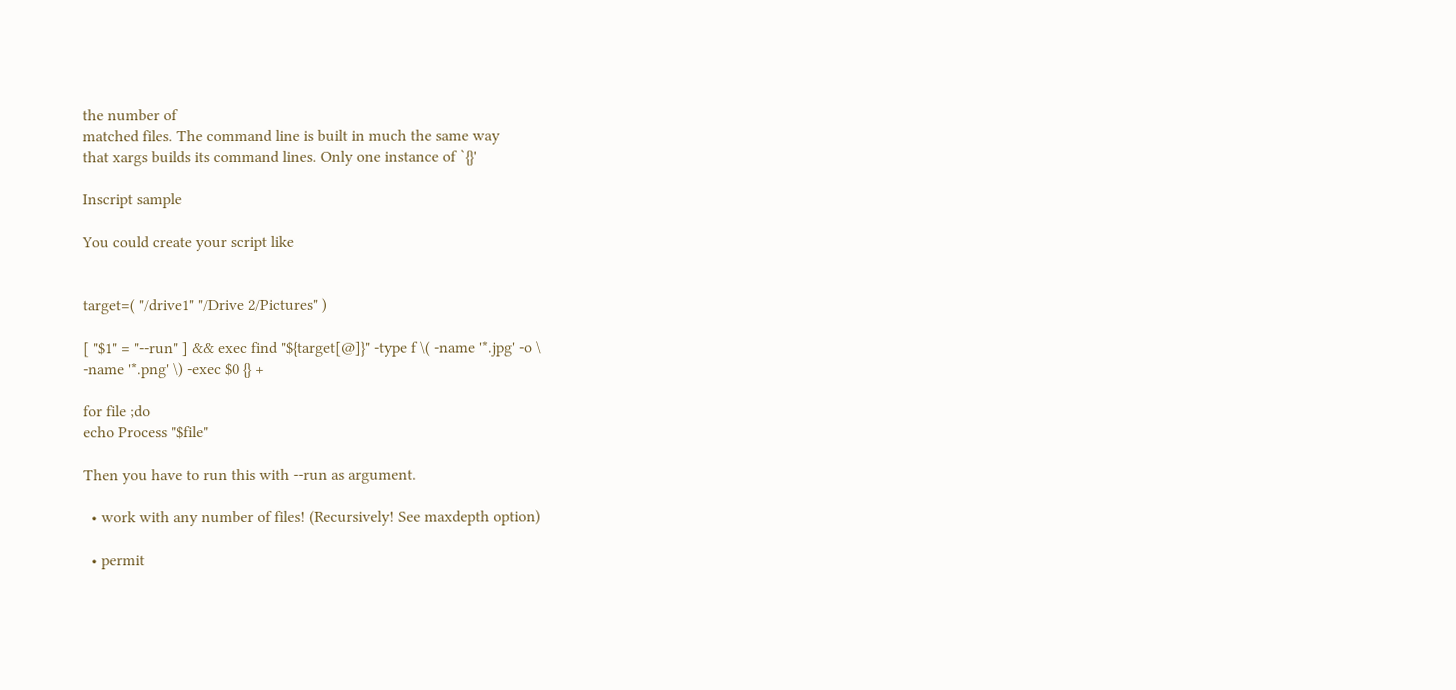the number of
matched files. The command line is built in much the same way
that xargs builds its command lines. Only one instance of `{}'

Inscript sample

You could create your script like


target=( "/drive1" "/Drive 2/Pictures" )

[ "$1" = "--run" ] && exec find "${target[@]}" -type f \( -name '*.jpg' -o \
-name '*.png' \) -exec $0 {} +

for file ;do
echo Process "$file"

Then you have to run this with --run as argument.

  • work with any number of files! (Recursively! See maxdepth option)

  • permit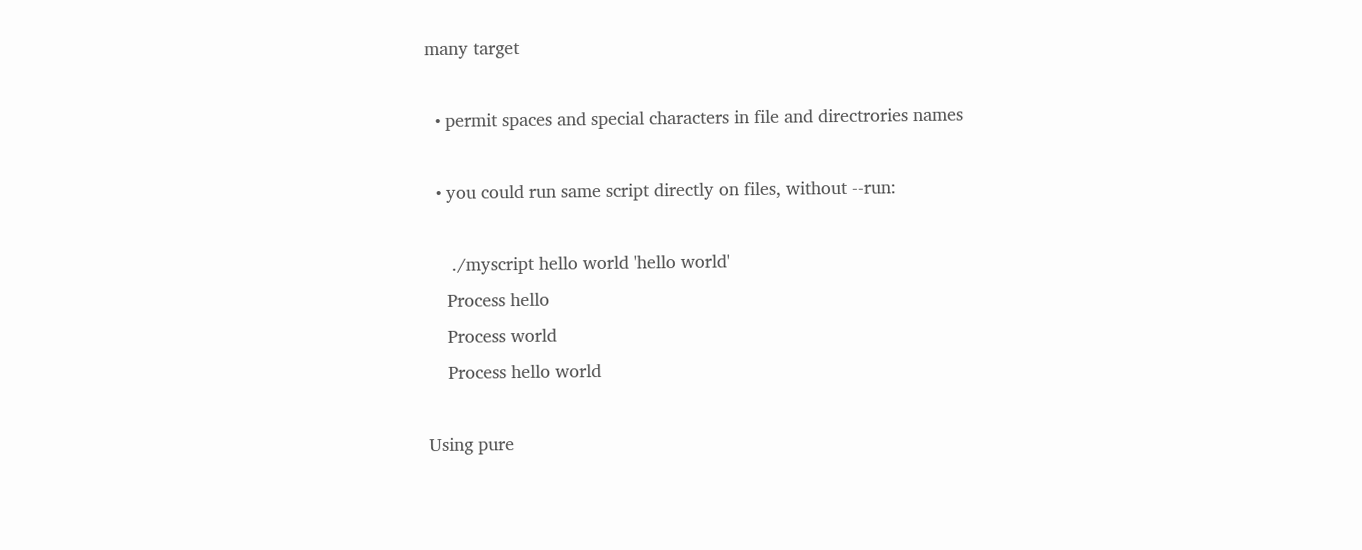many target

  • permit spaces and special characters in file and directrories names

  • you could run same script directly on files, without --run:

     ./myscript hello world 'hello world'
    Process hello
    Process world
    Process hello world

Using pure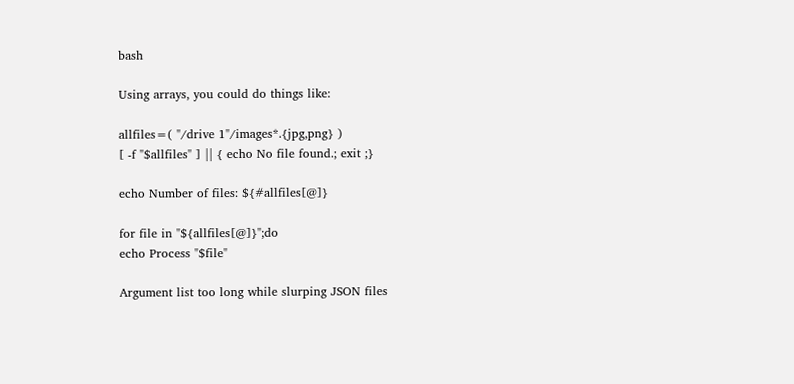bash

Using arrays, you could do things like:

allfiles=( "/drive 1"/images*.{jpg,png} )
[ -f "$allfiles" ] || { echo No file found.; exit ;}

echo Number of files: ${#allfiles[@]}

for file in "${allfiles[@]}";do
echo Process "$file"

Argument list too long while slurping JSON files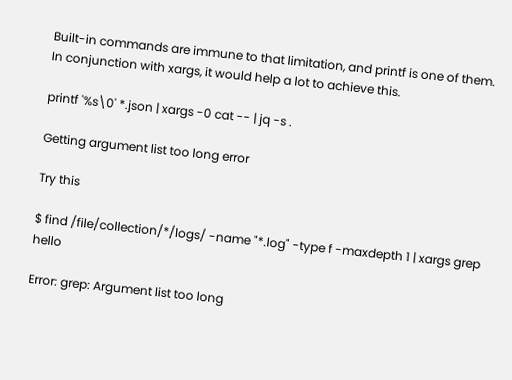Built-in commands are immune to that limitation, and printf is one of them. In conjunction with xargs, it would help a lot to achieve this.

printf '%s\0' *.json | xargs -0 cat -- | jq -s .

Getting argument list too long error

Try this

$ find /file/collection/*/logs/ -name "*.log" -type f -maxdepth 1 | xargs grep hello

Error: grep: Argument list too long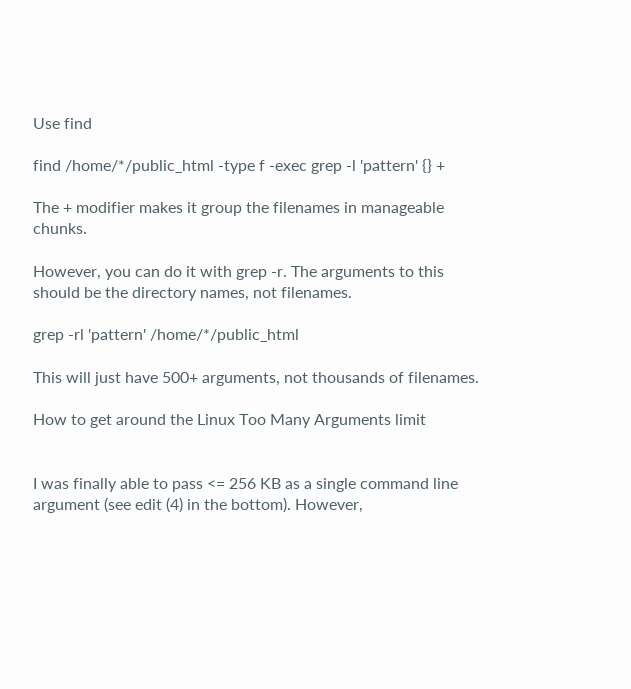Use find

find /home/*/public_html -type f -exec grep -l 'pattern' {} +

The + modifier makes it group the filenames in manageable chunks.

However, you can do it with grep -r. The arguments to this should be the directory names, not filenames.

grep -rl 'pattern' /home/*/public_html

This will just have 500+ arguments, not thousands of filenames.

How to get around the Linux Too Many Arguments limit


I was finally able to pass <= 256 KB as a single command line argument (see edit (4) in the bottom). However,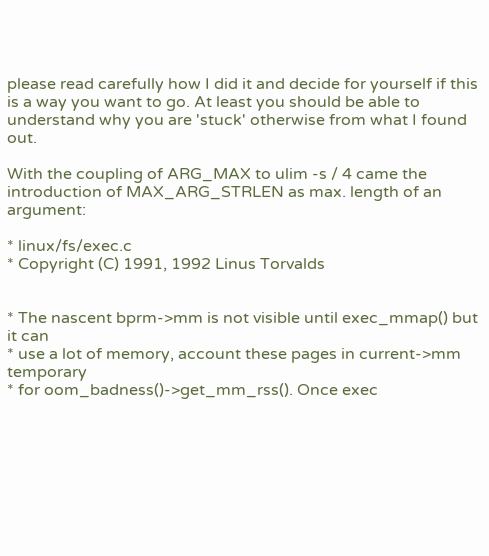please read carefully how I did it and decide for yourself if this is a way you want to go. At least you should be able to understand why you are 'stuck' otherwise from what I found out.

With the coupling of ARG_MAX to ulim -s / 4 came the introduction of MAX_ARG_STRLEN as max. length of an argument:

* linux/fs/exec.c
* Copyright (C) 1991, 1992 Linus Torvalds


* The nascent bprm->mm is not visible until exec_mmap() but it can
* use a lot of memory, account these pages in current->mm temporary
* for oom_badness()->get_mm_rss(). Once exec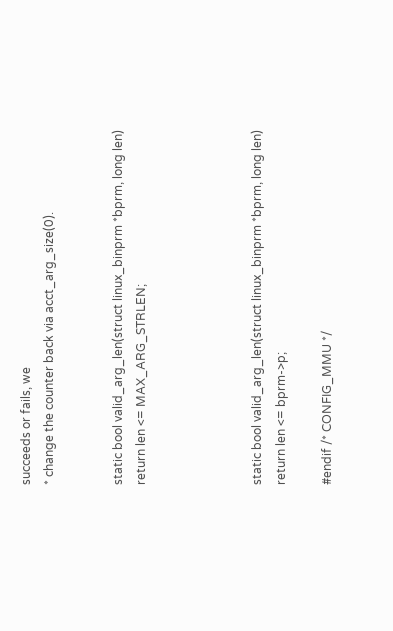succeeds or fails, we
* change the counter back via acct_arg_size(0).


static bool valid_arg_len(struct linux_binprm *bprm, long len)
return len <= MAX_ARG_STRLEN;




static bool valid_arg_len(struct linux_binprm *bprm, long len)
return len <= bprm->p;

#endif /* CONFIG_MMU */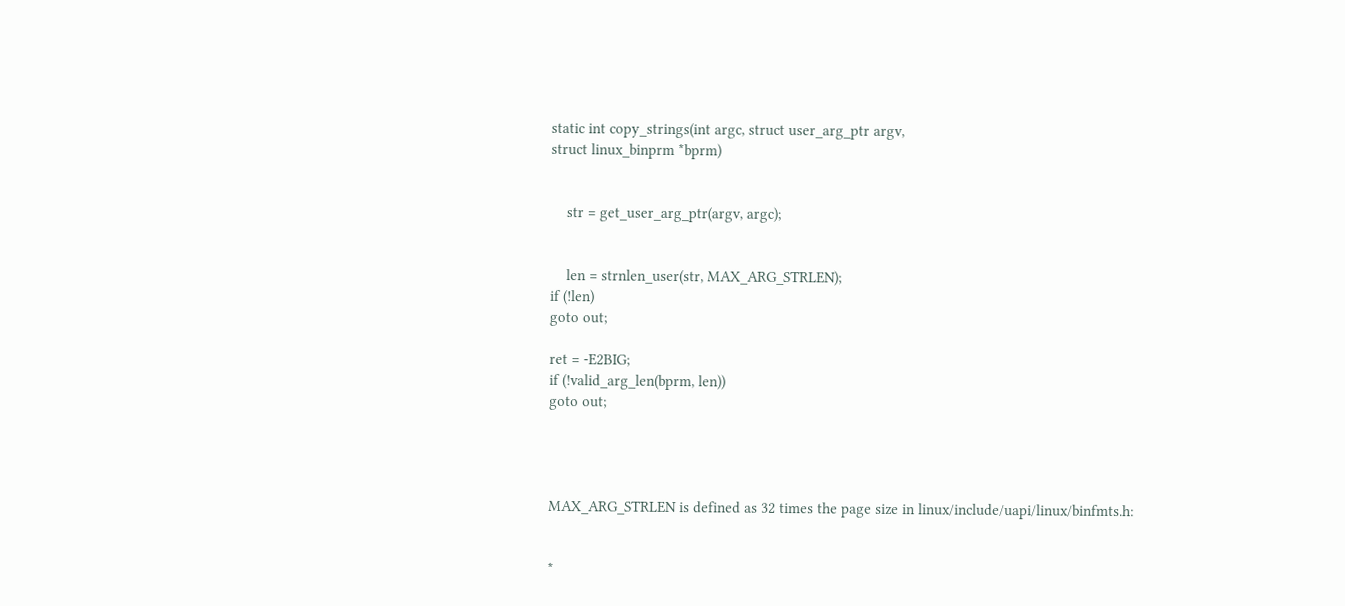static int copy_strings(int argc, struct user_arg_ptr argv,
struct linux_binprm *bprm)


    str = get_user_arg_ptr(argv, argc);


    len = strnlen_user(str, MAX_ARG_STRLEN);
if (!len)
goto out;

ret = -E2BIG;
if (!valid_arg_len(bprm, len))
goto out;




MAX_ARG_STRLEN is defined as 32 times the page size in linux/include/uapi/linux/binfmts.h:


*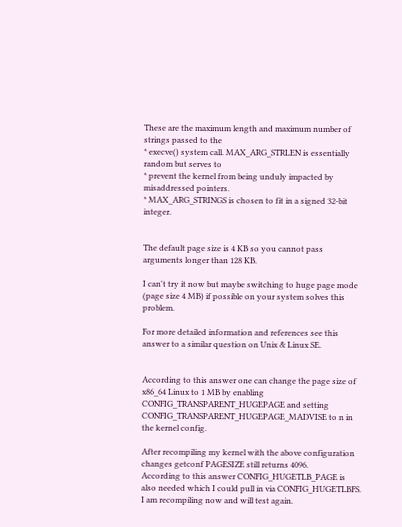These are the maximum length and maximum number of strings passed to the
* execve() system call. MAX_ARG_STRLEN is essentially random but serves to
* prevent the kernel from being unduly impacted by misaddressed pointers.
* MAX_ARG_STRINGS is chosen to fit in a signed 32-bit integer.


The default page size is 4 KB so you cannot pass arguments longer than 128 KB.

I can't try it now but maybe switching to huge page mode (page size 4 MB) if possible on your system solves this problem.

For more detailed information and references see this answer to a similar question on Unix & Linux SE.


According to this answer one can change the page size of x86_64 Linux to 1 MB by enabling CONFIG_TRANSPARENT_HUGEPAGE and setting CONFIG_TRANSPARENT_HUGEPAGE_MADVISE to n in the kernel config.

After recompiling my kernel with the above configuration changes getconf PAGESIZE still returns 4096.
According to this answer CONFIG_HUGETLB_PAGE is also needed which I could pull in via CONFIG_HUGETLBFS. I am recompiling now and will test again.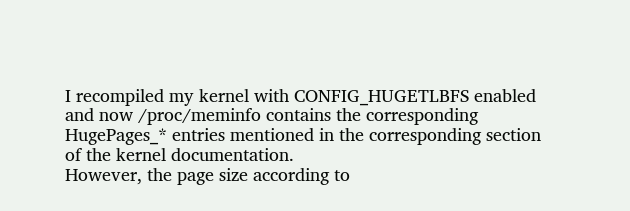I recompiled my kernel with CONFIG_HUGETLBFS enabled and now /proc/meminfo contains the corresponding HugePages_* entries mentioned in the corresponding section of the kernel documentation.
However, the page size according to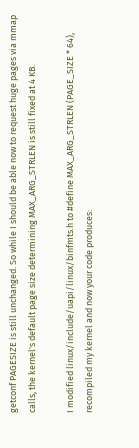getconf PAGESIZE is still unchanged. So while I should be able now to request huge pages via mmap calls, the kernel's default page size determining MAX_ARG_STRLEN is still fixed at 4 KB.

I modified linux/include/uapi/linux/binfmts.h to #define MAX_ARG_STRLEN (PAGE_SIZE * 64), recompiled my kernel and now your code produces: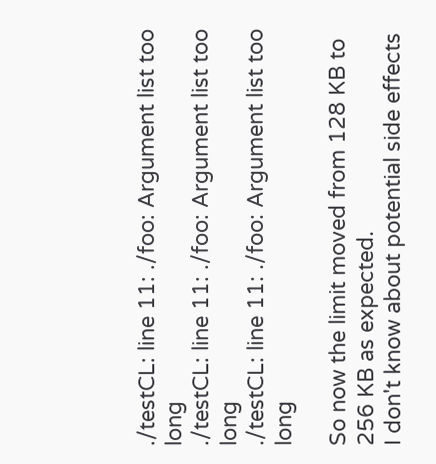./testCL: line 11: ./foo: Argument list too long
./testCL: line 11: ./foo: Argument list too long
./testCL: line 11: ./foo: Argument list too long

So now the limit moved from 128 KB to 256 KB as expected.
I don't know about potential side effects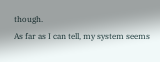though.
As far as I can tell, my system seems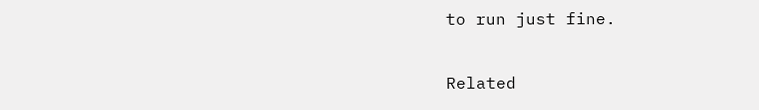to run just fine.

Related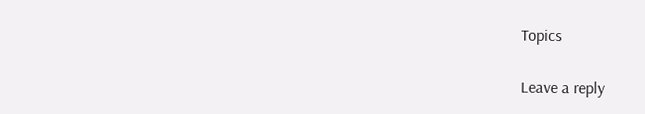Topics

Leave a reply